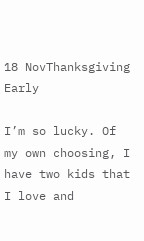18 NovThanksgiving Early

I’m so lucky. Of my own choosing, I have two kids that I love and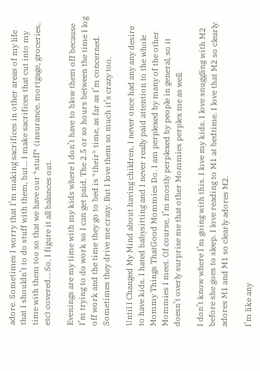adore. Sometimes I worry that I’m making sacrifices in other areas of my life that I shouldn’t to do stuff with them, but… I make sacrifices that cut into my time with them too so that we have our *stuff* (insurance, mortgage, groceries, etc) covered… So, I figure it all balances out.

Evenings are my time with my kids where I don’t have to blow them off because I’m trying to do work so I can get paid. The 2.5 or so hours between the time I log off work and the time they go to bed is *their* time, as far as I’m concerned. Sometimes they drive me crazy. But I love them so much it’s crazy too.

Until I Changed My Mind about having children, I never once had any any desire to have kids. I hated babysitting and I never really paid attention to the whole Mommy Things ThatGood Mommies Do. I am perplexed by many of the other Mommies I meet. Of course, I’m mostly perplexed by people in general, so it doesn’t overly surprise me that other Mommies perplex me as well.

I don’t know where I’m going with this. I love my kids. I love snuggling with M2 before she goes to sleep. I love reading to M1 at bedtime. I love that M2 so clearly adores M1 and M1 so clearly adores M2.

I’m like any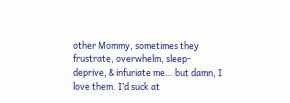other Mommy, sometimes they frustrate, overwhelm, sleep-deprive, & infuriate me… but damn, I love them. I’d suck at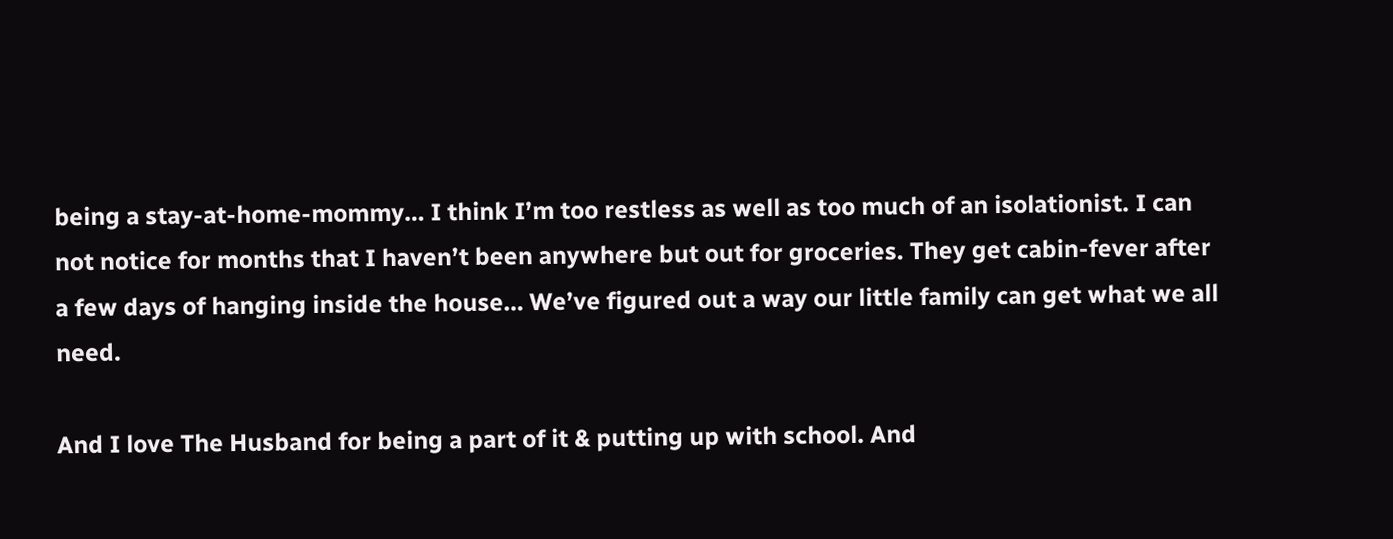being a stay-at-home-mommy… I think I’m too restless as well as too much of an isolationist. I can not notice for months that I haven’t been anywhere but out for groceries. They get cabin-fever after a few days of hanging inside the house… We’ve figured out a way our little family can get what we all need.

And I love The Husband for being a part of it & putting up with school. And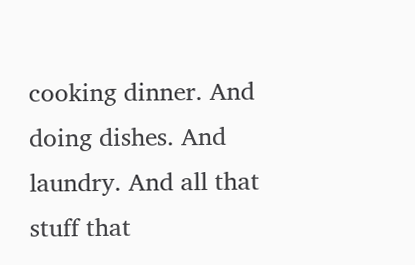cooking dinner. And doing dishes. And laundry. And all that stuff that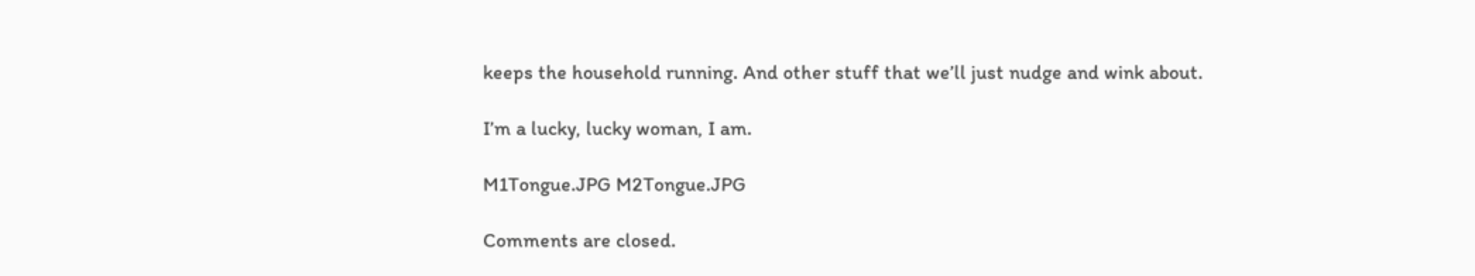keeps the household running. And other stuff that we’ll just nudge and wink about.

I’m a lucky, lucky woman, I am.

M1Tongue.JPG M2Tongue.JPG

Comments are closed.